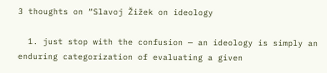3 thoughts on “Slavoj Žižek on ideology

  1. just stop with the confusion — an ideology is simply an enduring categorization of evaluating a given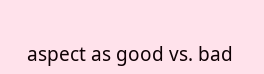aspect as good vs. bad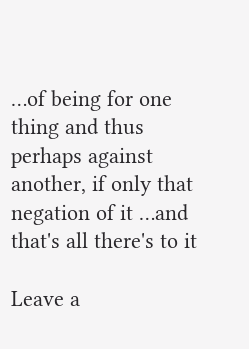…of being for one thing and thus perhaps against another, if only that negation of it …and that's all there's to it

Leave a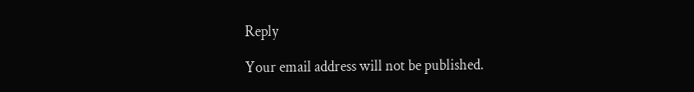Reply

Your email address will not be published.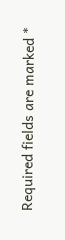Required fields are marked *